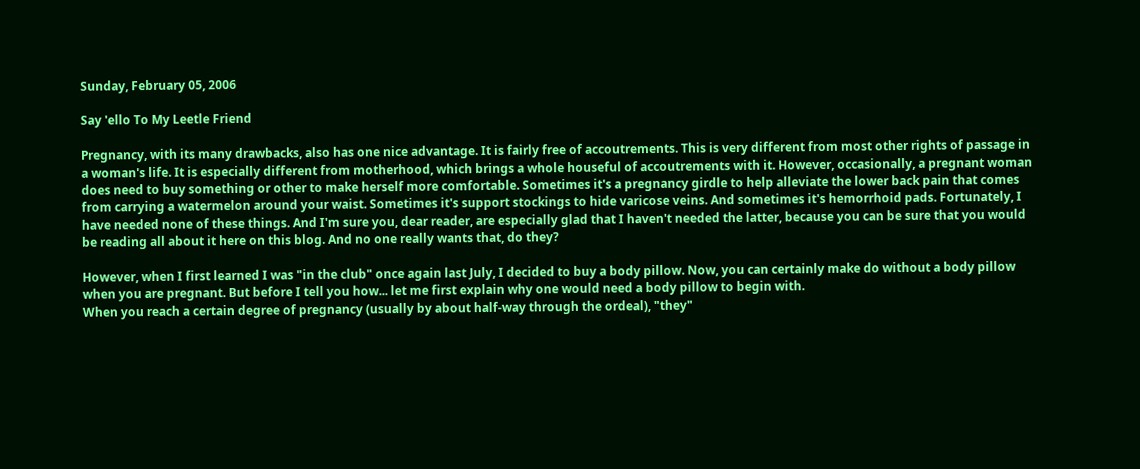Sunday, February 05, 2006

Say 'ello To My Leetle Friend

Pregnancy, with its many drawbacks, also has one nice advantage. It is fairly free of accoutrements. This is very different from most other rights of passage in a woman's life. It is especially different from motherhood, which brings a whole houseful of accoutrements with it. However, occasionally, a pregnant woman does need to buy something or other to make herself more comfortable. Sometimes it's a pregnancy girdle to help alleviate the lower back pain that comes from carrying a watermelon around your waist. Sometimes it's support stockings to hide varicose veins. And sometimes it's hemorrhoid pads. Fortunately, I have needed none of these things. And I'm sure you, dear reader, are especially glad that I haven't needed the latter, because you can be sure that you would be reading all about it here on this blog. And no one really wants that, do they?

However, when I first learned I was "in the club" once again last July, I decided to buy a body pillow. Now, you can certainly make do without a body pillow when you are pregnant. But before I tell you how... let me first explain why one would need a body pillow to begin with.
When you reach a certain degree of pregnancy (usually by about half-way through the ordeal), "they"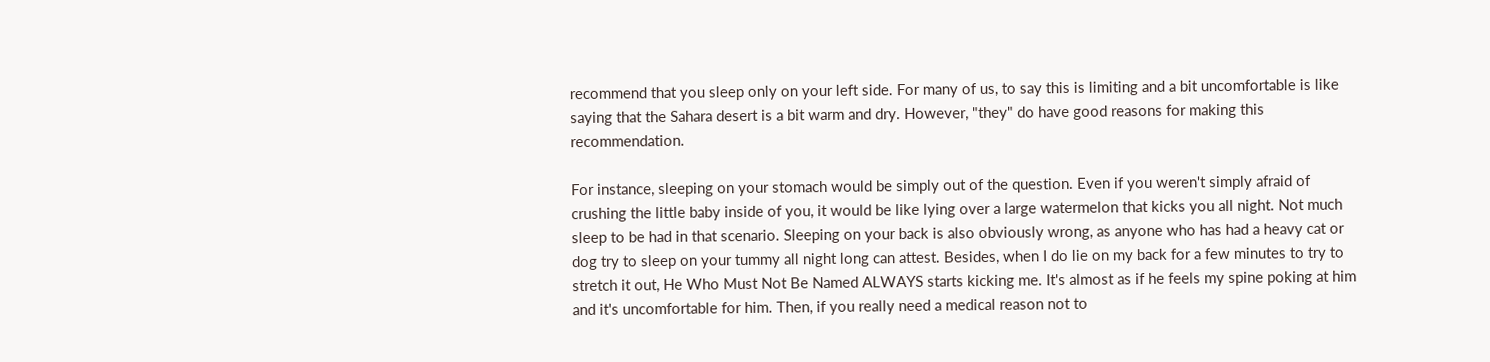recommend that you sleep only on your left side. For many of us, to say this is limiting and a bit uncomfortable is like saying that the Sahara desert is a bit warm and dry. However, "they" do have good reasons for making this recommendation.

For instance, sleeping on your stomach would be simply out of the question. Even if you weren't simply afraid of crushing the little baby inside of you, it would be like lying over a large watermelon that kicks you all night. Not much sleep to be had in that scenario. Sleeping on your back is also obviously wrong, as anyone who has had a heavy cat or dog try to sleep on your tummy all night long can attest. Besides, when I do lie on my back for a few minutes to try to stretch it out, He Who Must Not Be Named ALWAYS starts kicking me. It's almost as if he feels my spine poking at him and it's uncomfortable for him. Then, if you really need a medical reason not to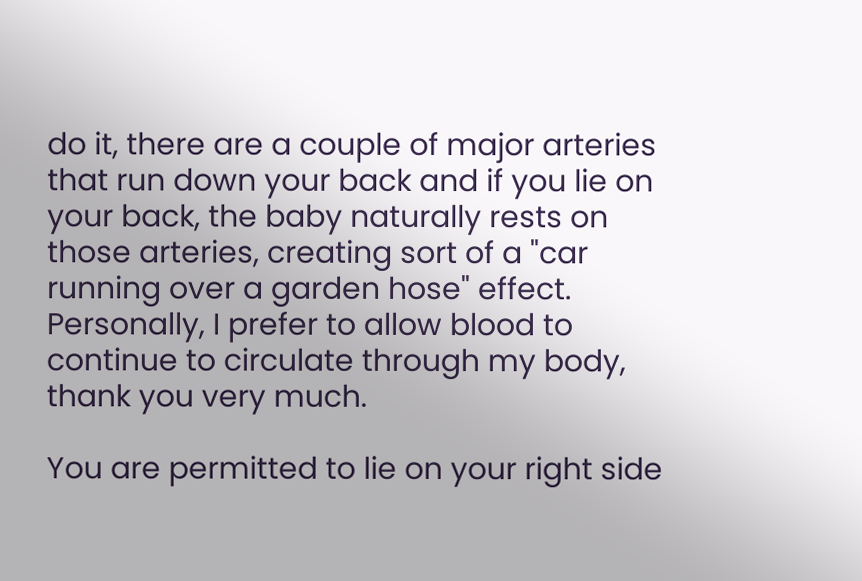do it, there are a couple of major arteries that run down your back and if you lie on your back, the baby naturally rests on those arteries, creating sort of a "car running over a garden hose" effect. Personally, I prefer to allow blood to continue to circulate through my body, thank you very much.

You are permitted to lie on your right side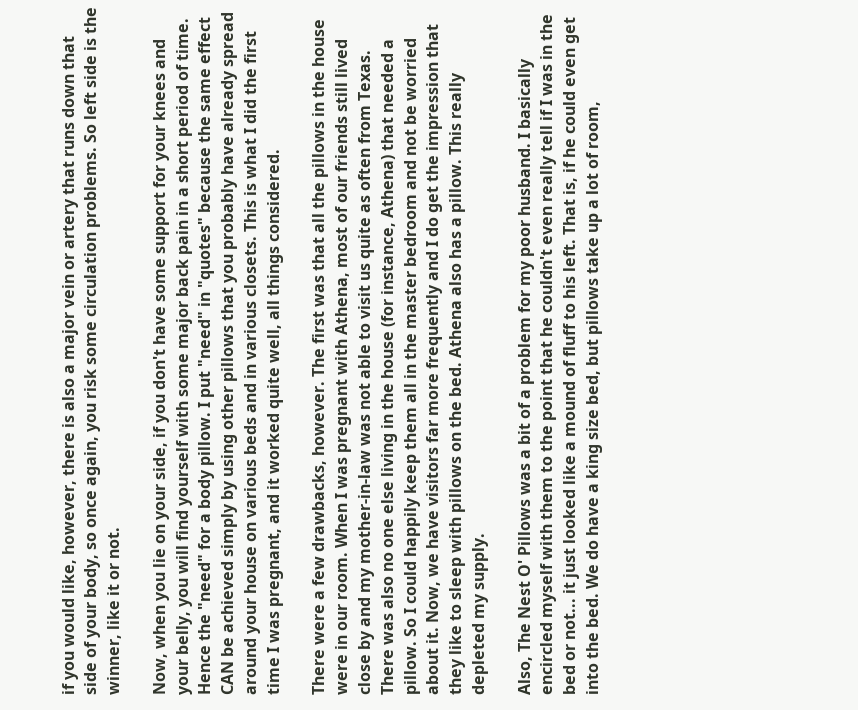if you would like, however, there is also a major vein or artery that runs down that side of your body, so once again, you risk some circulation problems. So left side is the winner, like it or not.

Now, when you lie on your side, if you don't have some support for your knees and your belly, you will find yourself with some major back pain in a short period of time. Hence the "need" for a body pillow. I put "need" in "quotes" because the same effect CAN be achieved simply by using other pillows that you probably have already spread around your house on various beds and in various closets. This is what I did the first time I was pregnant, and it worked quite well, all things considered.

There were a few drawbacks, however. The first was that all the pillows in the house were in our room. When I was pregnant with Athena, most of our friends still lived close by and my mother-in-law was not able to visit us quite as often from Texas. There was also no one else living in the house (for instance, Athena) that needed a pillow. So I could happily keep them all in the master bedroom and not be worried about it. Now, we have visitors far more frequently and I do get the impression that they like to sleep with pillows on the bed. Athena also has a pillow. This really depleted my supply.

Also, The Nest O' Pillows was a bit of a problem for my poor husband. I basically encircled myself with them to the point that he couldn't even really tell if I was in the bed or not... it just looked like a mound of fluff to his left. That is, if he could even get into the bed. We do have a king size bed, but pillows take up a lot of room,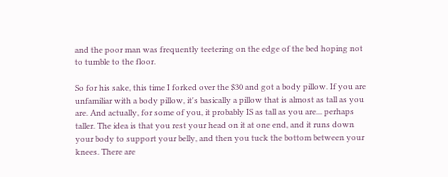and the poor man was frequently teetering on the edge of the bed hoping not to tumble to the floor.

So for his sake, this time I forked over the $30 and got a body pillow. If you are unfamiliar with a body pillow, it's basically a pillow that is almost as tall as you are. And actually, for some of you, it probably IS as tall as you are... perhaps taller. The idea is that you rest your head on it at one end, and it runs down your body to support your belly, and then you tuck the bottom between your knees. There are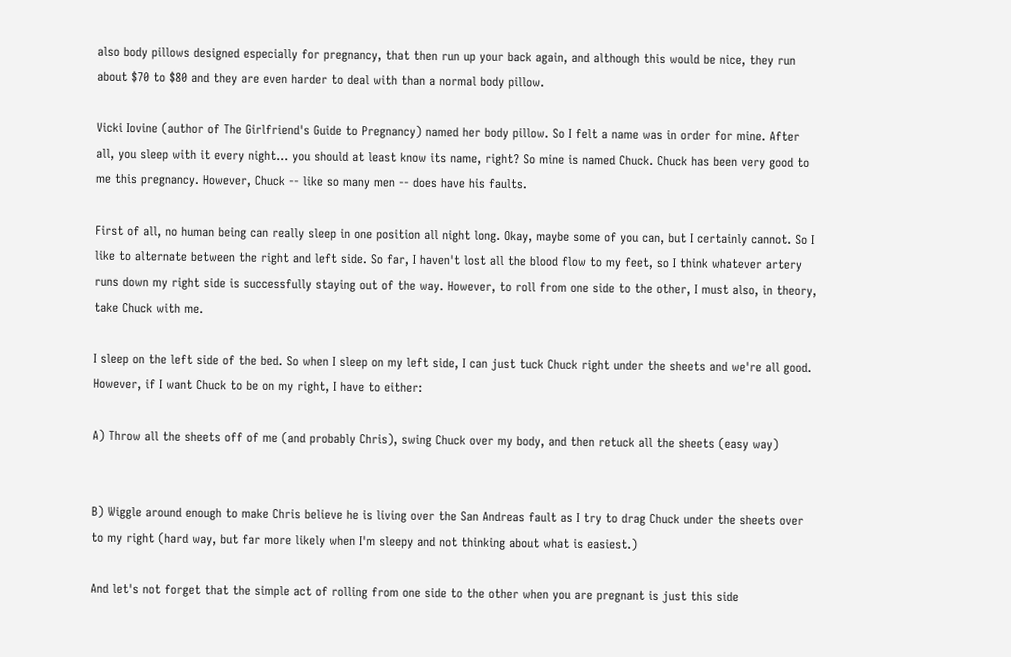also body pillows designed especially for pregnancy, that then run up your back again, and although this would be nice, they run about $70 to $80 and they are even harder to deal with than a normal body pillow.

Vicki Iovine (author of The Girlfriend's Guide to Pregnancy) named her body pillow. So I felt a name was in order for mine. After all, you sleep with it every night... you should at least know its name, right? So mine is named Chuck. Chuck has been very good to me this pregnancy. However, Chuck -- like so many men -- does have his faults.

First of all, no human being can really sleep in one position all night long. Okay, maybe some of you can, but I certainly cannot. So I like to alternate between the right and left side. So far, I haven't lost all the blood flow to my feet, so I think whatever artery runs down my right side is successfully staying out of the way. However, to roll from one side to the other, I must also, in theory, take Chuck with me.

I sleep on the left side of the bed. So when I sleep on my left side, I can just tuck Chuck right under the sheets and we're all good. However, if I want Chuck to be on my right, I have to either:

A) Throw all the sheets off of me (and probably Chris), swing Chuck over my body, and then retuck all the sheets (easy way)


B) Wiggle around enough to make Chris believe he is living over the San Andreas fault as I try to drag Chuck under the sheets over to my right (hard way, but far more likely when I'm sleepy and not thinking about what is easiest.)

And let's not forget that the simple act of rolling from one side to the other when you are pregnant is just this side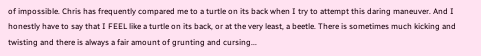of impossible. Chris has frequently compared me to a turtle on its back when I try to attempt this daring maneuver. And I honestly have to say that I FEEL like a turtle on its back, or at the very least, a beetle. There is sometimes much kicking and twisting and there is always a fair amount of grunting and cursing...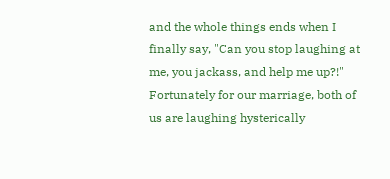and the whole things ends when I finally say, "Can you stop laughing at me, you jackass, and help me up?!" Fortunately for our marriage, both of us are laughing hysterically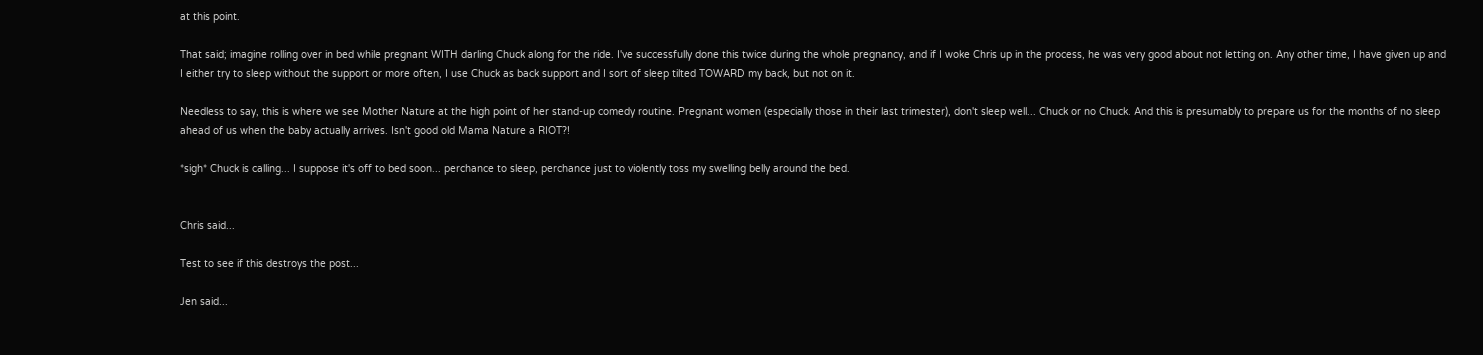at this point.

That said; imagine rolling over in bed while pregnant WITH darling Chuck along for the ride. I've successfully done this twice during the whole pregnancy, and if I woke Chris up in the process, he was very good about not letting on. Any other time, I have given up and I either try to sleep without the support or more often, I use Chuck as back support and I sort of sleep tilted TOWARD my back, but not on it.

Needless to say, this is where we see Mother Nature at the high point of her stand-up comedy routine. Pregnant women (especially those in their last trimester), don't sleep well... Chuck or no Chuck. And this is presumably to prepare us for the months of no sleep ahead of us when the baby actually arrives. Isn't good old Mama Nature a RIOT?!

*sigh* Chuck is calling... I suppose it's off to bed soon... perchance to sleep, perchance just to violently toss my swelling belly around the bed.


Chris said...

Test to see if this destroys the post...

Jen said...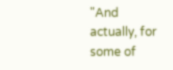"And actually, for some of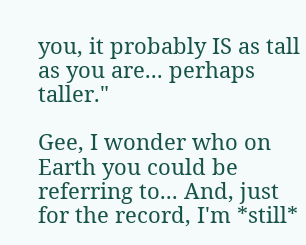you, it probably IS as tall as you are... perhaps taller."

Gee, I wonder who on Earth you could be referring to... And, just for the record, I'm *still*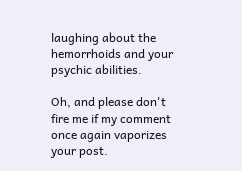laughing about the hemorrhoids and your psychic abilities.

Oh, and please don't fire me if my comment once again vaporizes your post.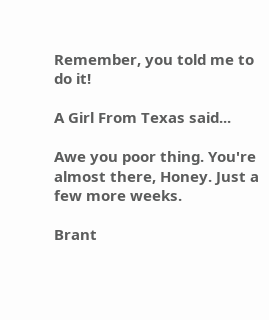Remember, you told me to do it!

A Girl From Texas said...

Awe you poor thing. You're almost there, Honey. Just a few more weeks.

Brant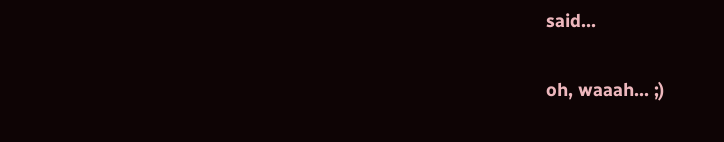said...

oh, waaah... ;)